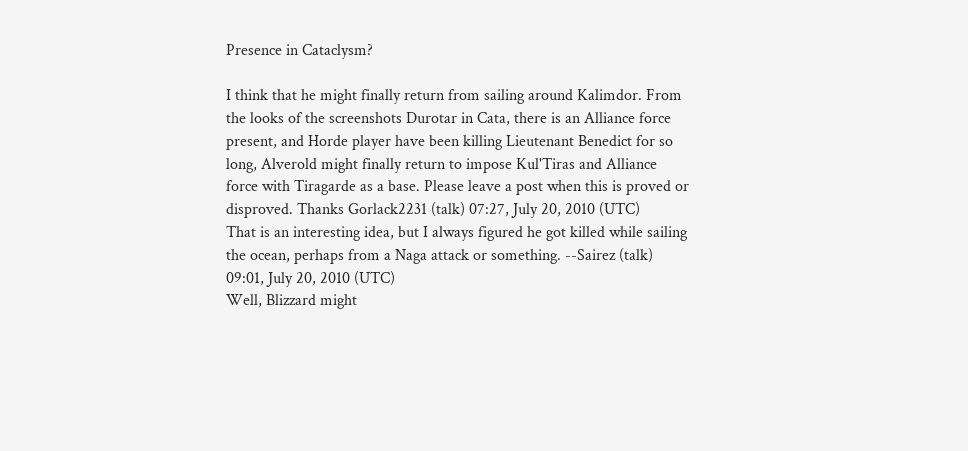Presence in Cataclysm?

I think that he might finally return from sailing around Kalimdor. From the looks of the screenshots Durotar in Cata, there is an Alliance force present, and Horde player have been killing Lieutenant Benedict for so long, Alverold might finally return to impose Kul'Tiras and Alliance force with Tiragarde as a base. Please leave a post when this is proved or disproved. Thanks Gorlack2231 (talk) 07:27, July 20, 2010 (UTC)
That is an interesting idea, but I always figured he got killed while sailing the ocean, perhaps from a Naga attack or something. --Sairez (talk) 09:01, July 20, 2010 (UTC)
Well, Blizzard might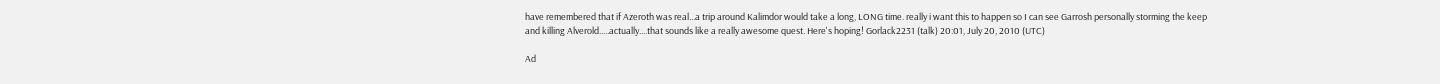have remembered that if Azeroth was real...a trip around Kalimdor would take a long, LONG time. really i want this to happen so I can see Garrosh personally storming the keep and killing Alverold.....actually....that sounds like a really awesome quest. Here's hoping! Gorlack2231 (talk) 20:01, July 20, 2010 (UTC)

Ad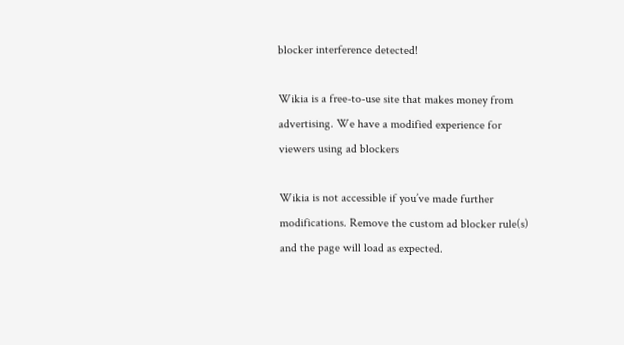blocker interference detected!

Wikia is a free-to-use site that makes money from advertising. We have a modified experience for viewers using ad blockers

Wikia is not accessible if you’ve made further modifications. Remove the custom ad blocker rule(s) and the page will load as expected.